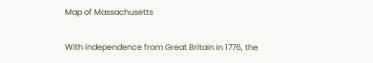Map of Massachusetts

With independence from Great Britain in 1776, the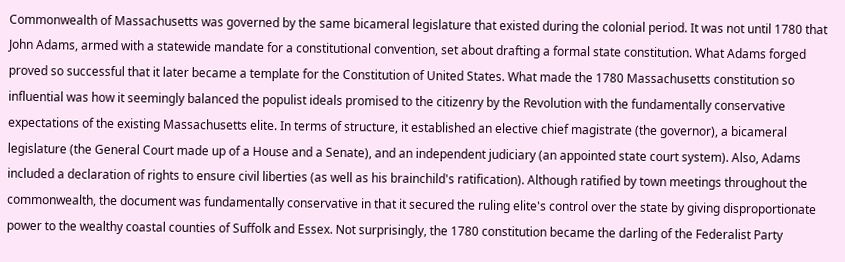Commonwealth of Massachusetts was governed by the same bicameral legislature that existed during the colonial period. It was not until 1780 that John Adams, armed with a statewide mandate for a constitutional convention, set about drafting a formal state constitution. What Adams forged proved so successful that it later became a template for the Constitution of United States. What made the 1780 Massachusetts constitution so influential was how it seemingly balanced the populist ideals promised to the citizenry by the Revolution with the fundamentally conservative expectations of the existing Massachusetts elite. In terms of structure, it established an elective chief magistrate (the governor), a bicameral legislature (the General Court made up of a House and a Senate), and an independent judiciary (an appointed state court system). Also, Adams included a declaration of rights to ensure civil liberties (as well as his brainchild's ratification). Although ratified by town meetings throughout the commonwealth, the document was fundamentally conservative in that it secured the ruling elite's control over the state by giving disproportionate power to the wealthy coastal counties of Suffolk and Essex. Not surprisingly, the 1780 constitution became the darling of the Federalist Party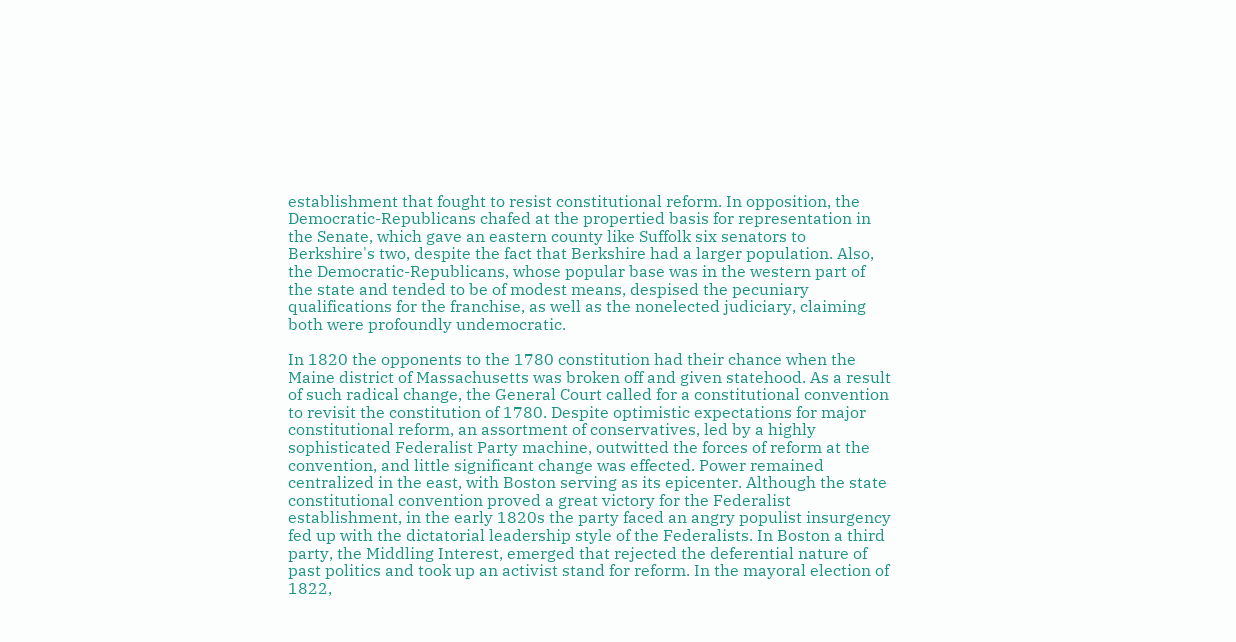establishment that fought to resist constitutional reform. In opposition, the Democratic-Republicans chafed at the propertied basis for representation in the Senate, which gave an eastern county like Suffolk six senators to Berkshire's two, despite the fact that Berkshire had a larger population. Also, the Democratic-Republicans, whose popular base was in the western part of the state and tended to be of modest means, despised the pecuniary qualifications for the franchise, as well as the nonelected judiciary, claiming both were profoundly undemocratic.

In 1820 the opponents to the 1780 constitution had their chance when the Maine district of Massachusetts was broken off and given statehood. As a result of such radical change, the General Court called for a constitutional convention to revisit the constitution of 1780. Despite optimistic expectations for major constitutional reform, an assortment of conservatives, led by a highly sophisticated Federalist Party machine, outwitted the forces of reform at the convention, and little significant change was effected. Power remained centralized in the east, with Boston serving as its epicenter. Although the state constitutional convention proved a great victory for the Federalist establishment, in the early 1820s the party faced an angry populist insurgency fed up with the dictatorial leadership style of the Federalists. In Boston a third party, the Middling Interest, emerged that rejected the deferential nature of past politics and took up an activist stand for reform. In the mayoral election of 1822,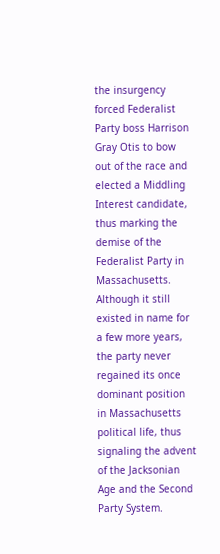the insurgency forced Federalist Party boss Harrison Gray Otis to bow out of the race and elected a Middling Interest candidate, thus marking the demise of the Federalist Party in Massachusetts. Although it still existed in name for a few more years, the party never regained its once dominant position in Massachusetts political life, thus signaling the advent of the Jacksonian Age and the Second Party System.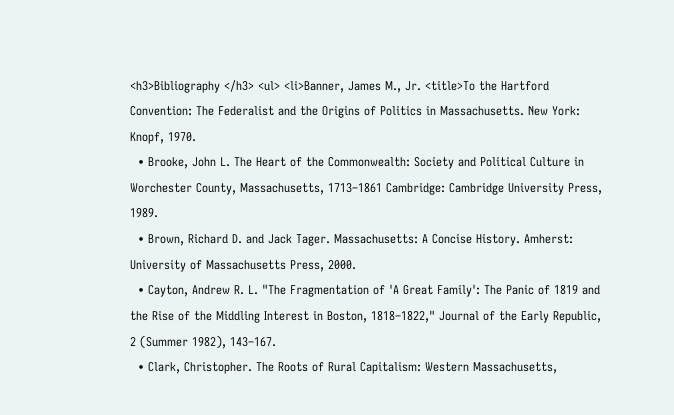<h3>Bibliography </h3> <ul> <li>Banner, James M., Jr. <title>To the Hartford Convention: The Federalist and the Origins of Politics in Massachusetts. New York: Knopf, 1970.
  • Brooke, John L. The Heart of the Commonwealth: Society and Political Culture in Worchester County, Massachusetts, 1713–1861 Cambridge: Cambridge University Press, 1989.
  • Brown, Richard D. and Jack Tager. Massachusetts: A Concise History. Amherst: University of Massachusetts Press, 2000.
  • Cayton, Andrew R. L. "The Fragmentation of 'A Great Family': The Panic of 1819 and the Rise of the Middling Interest in Boston, 1818–1822," Journal of the Early Republic, 2 (Summer 1982), 143–167.
  • Clark, Christopher. The Roots of Rural Capitalism: Western Massachusetts,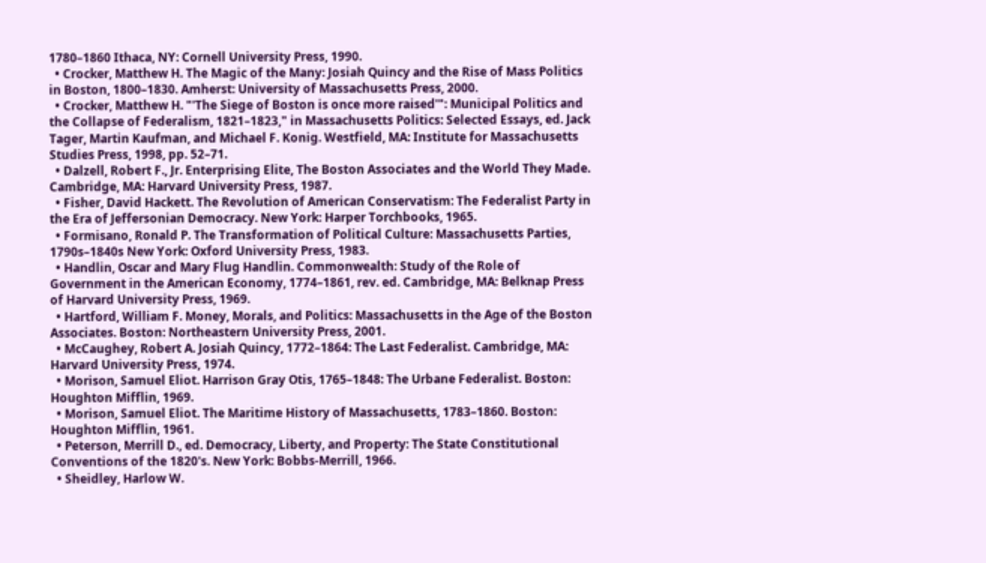1780–1860 Ithaca, NY: Cornell University Press, 1990.
  • Crocker, Matthew H. The Magic of the Many: Josiah Quincy and the Rise of Mass Politics in Boston, 1800–1830. Amherst: University of Massachusetts Press, 2000.
  • Crocker, Matthew H. "'The Siege of Boston is once more raised'": Municipal Politics and the Collapse of Federalism, 1821–1823," in Massachusetts Politics: Selected Essays, ed. Jack Tager, Martin Kaufman, and Michael F. Konig. Westfield, MA: Institute for Massachusetts Studies Press, 1998, pp. 52–71.
  • Dalzell, Robert F., Jr. Enterprising Elite, The Boston Associates and the World They Made. Cambridge, MA: Harvard University Press, 1987.
  • Fisher, David Hackett. The Revolution of American Conservatism: The Federalist Party in the Era of Jeffersonian Democracy. New York: Harper Torchbooks, 1965.
  • Formisano, Ronald P. The Transformation of Political Culture: Massachusetts Parties, 1790s–1840s New York: Oxford University Press, 1983.
  • Handlin, Oscar and Mary Flug Handlin. Commonwealth: Study of the Role of Government in the American Economy, 1774–1861, rev. ed. Cambridge, MA: Belknap Press of Harvard University Press, 1969.
  • Hartford, William F. Money, Morals, and Politics: Massachusetts in the Age of the Boston Associates. Boston: Northeastern University Press, 2001.
  • McCaughey, Robert A. Josiah Quincy, 1772–1864: The Last Federalist. Cambridge, MA: Harvard University Press, 1974.
  • Morison, Samuel Eliot. Harrison Gray Otis, 1765–1848: The Urbane Federalist. Boston: Houghton Mifflin, 1969.
  • Morison, Samuel Eliot. The Maritime History of Massachusetts, 1783–1860. Boston: Houghton Mifflin, 1961.
  • Peterson, Merrill D., ed. Democracy, Liberty, and Property: The State Constitutional Conventions of the 1820's. New York: Bobbs-Merrill, 1966.
  • Sheidley, Harlow W.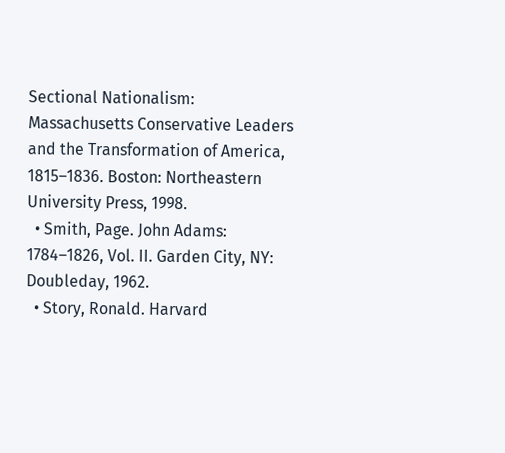Sectional Nationalism: Massachusetts Conservative Leaders and the Transformation of America, 1815–1836. Boston: Northeastern University Press, 1998.
  • Smith, Page. John Adams: 1784–1826, Vol. II. Garden City, NY: Doubleday, 1962.
  • Story, Ronald. Harvard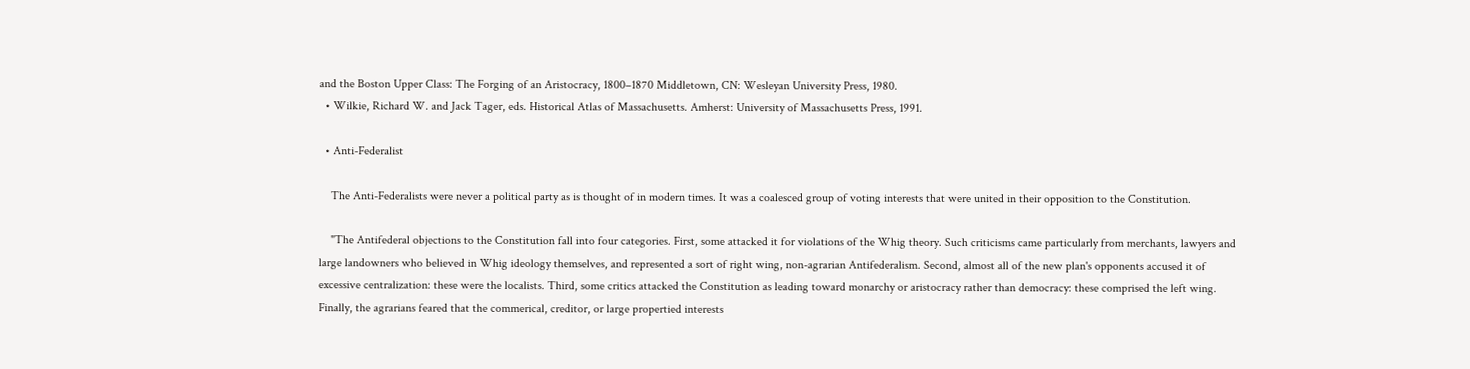and the Boston Upper Class: The Forging of an Aristocracy, 1800–1870 Middletown, CN: Wesleyan University Press, 1980.
  • Wilkie, Richard W. and Jack Tager, eds. Historical Atlas of Massachusetts. Amherst: University of Massachusetts Press, 1991.

  • Anti-Federalist

    The Anti-Federalists were never a political party as is thought of in modern times. It was a coalesced group of voting interests that were united in their opposition to the Constitution.

    "The Antifederal objections to the Constitution fall into four categories. First, some attacked it for violations of the Whig theory. Such criticisms came particularly from merchants, lawyers and large landowners who believed in Whig ideology themselves, and represented a sort of right wing, non-agrarian Antifederalism. Second, almost all of the new plan's opponents accused it of excessive centralization: these were the localists. Third, some critics attacked the Constitution as leading toward monarchy or aristocracy rather than democracy: these comprised the left wing. Finally, the agrarians feared that the commerical, creditor, or large propertied interests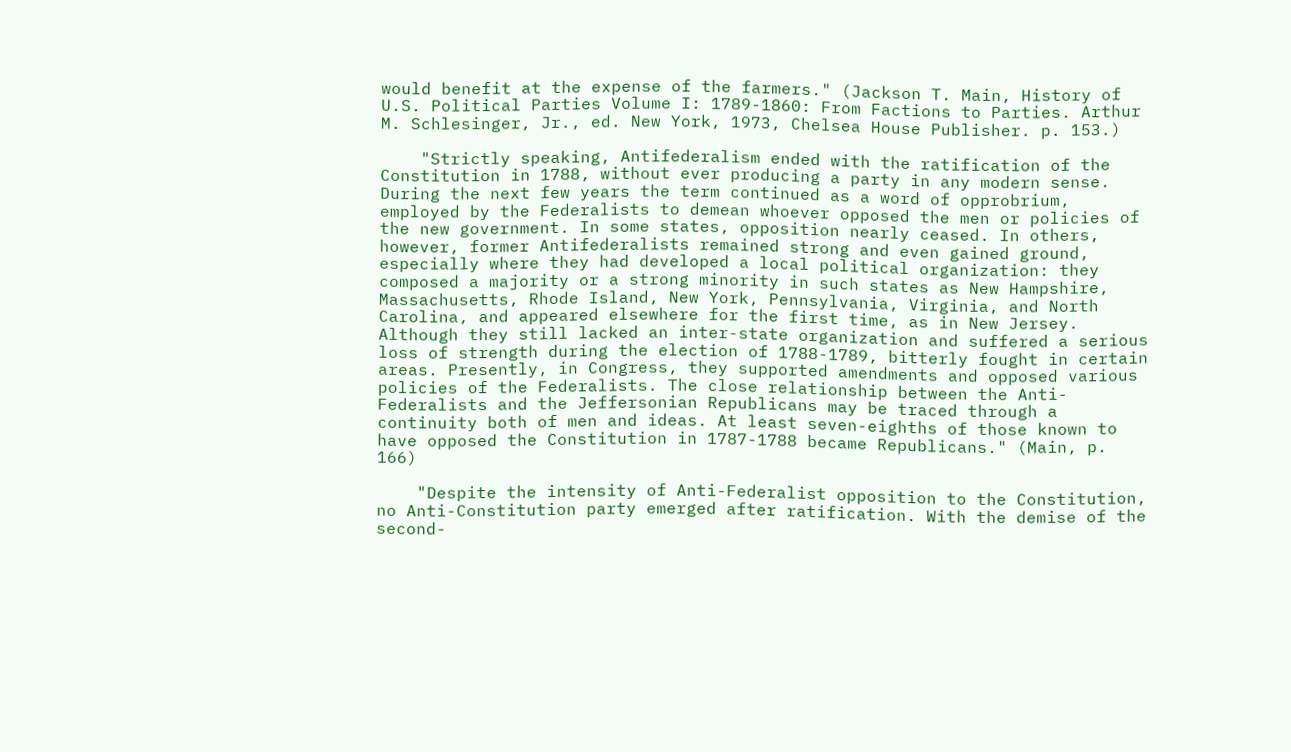would benefit at the expense of the farmers." (Jackson T. Main, History of U.S. Political Parties Volume I: 1789-1860: From Factions to Parties. Arthur M. Schlesinger, Jr., ed. New York, 1973, Chelsea House Publisher. p. 153.)

    "Strictly speaking, Antifederalism ended with the ratification of the Constitution in 1788, without ever producing a party in any modern sense. During the next few years the term continued as a word of opprobrium, employed by the Federalists to demean whoever opposed the men or policies of the new government. In some states, opposition nearly ceased. In others, however, former Antifederalists remained strong and even gained ground, especially where they had developed a local political organization: they composed a majority or a strong minority in such states as New Hampshire, Massachusetts, Rhode Island, New York, Pennsylvania, Virginia, and North Carolina, and appeared elsewhere for the first time, as in New Jersey. Although they still lacked an inter-state organization and suffered a serious loss of strength during the election of 1788-1789, bitterly fought in certain areas. Presently, in Congress, they supported amendments and opposed various policies of the Federalists. The close relationship between the Anti-Federalists and the Jeffersonian Republicans may be traced through a continuity both of men and ideas. At least seven-eighths of those known to have opposed the Constitution in 1787-1788 became Republicans." (Main, p. 166)

    "Despite the intensity of Anti-Federalist opposition to the Constitution, no Anti-Constitution party emerged after ratification. With the demise of the second-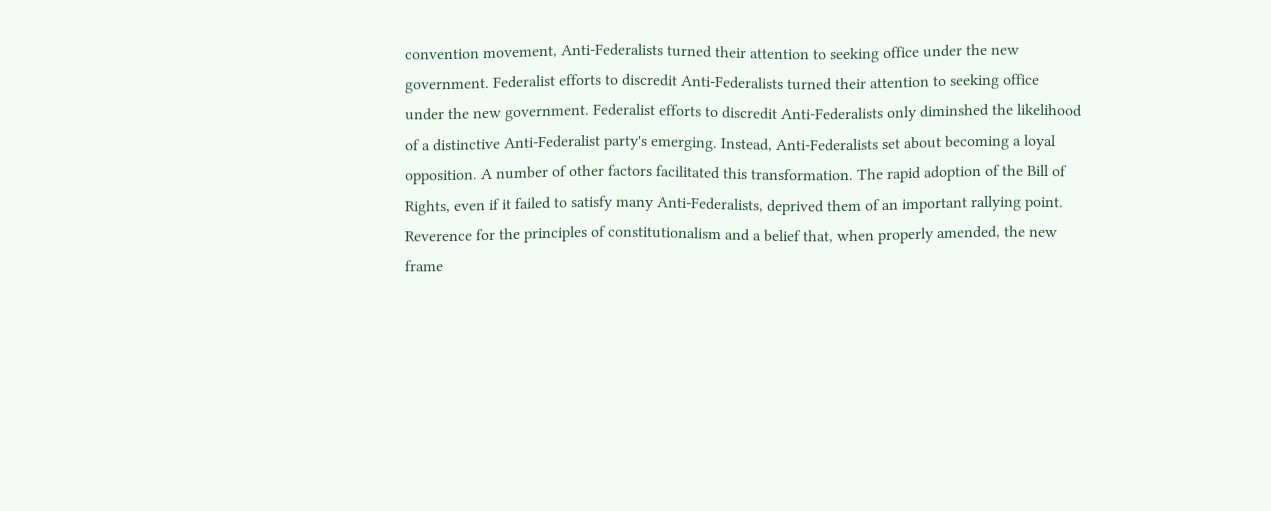convention movement, Anti-Federalists turned their attention to seeking office under the new government. Federalist efforts to discredit Anti-Federalists turned their attention to seeking office under the new government. Federalist efforts to discredit Anti-Federalists only diminshed the likelihood of a distinctive Anti-Federalist party's emerging. Instead, Anti-Federalists set about becoming a loyal opposition. A number of other factors facilitated this transformation. The rapid adoption of the Bill of Rights, even if it failed to satisfy many Anti-Federalists, deprived them of an important rallying point. Reverence for the principles of constitutionalism and a belief that, when properly amended, the new frame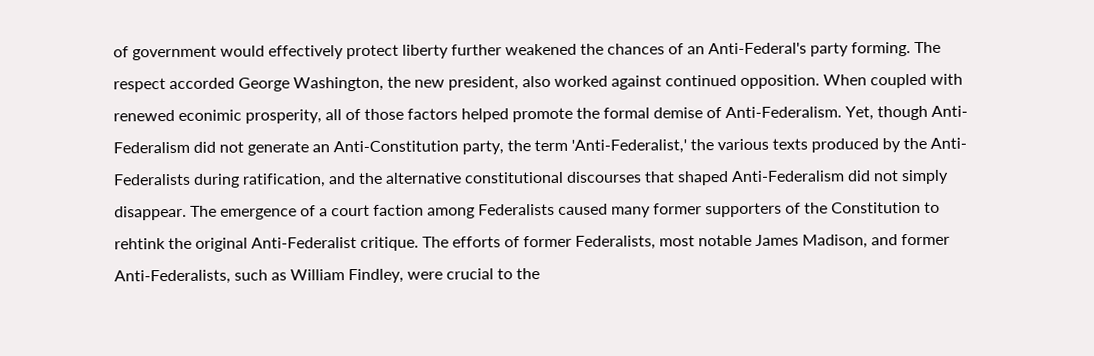of government would effectively protect liberty further weakened the chances of an Anti-Federal's party forming. The respect accorded George Washington, the new president, also worked against continued opposition. When coupled with renewed econimic prosperity, all of those factors helped promote the formal demise of Anti-Federalism. Yet, though Anti-Federalism did not generate an Anti-Constitution party, the term 'Anti-Federalist,' the various texts produced by the Anti-Federalists during ratification, and the alternative constitutional discourses that shaped Anti-Federalism did not simply disappear. The emergence of a court faction among Federalists caused many former supporters of the Constitution to rehtink the original Anti-Federalist critique. The efforts of former Federalists, most notable James Madison, and former Anti-Federalists, such as William Findley, were crucial to the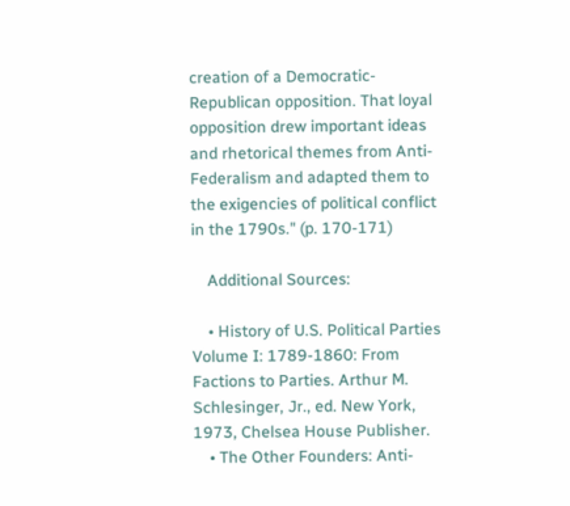creation of a Democratic-Republican opposition. That loyal opposition drew important ideas and rhetorical themes from Anti-Federalism and adapted them to the exigencies of political conflict in the 1790s." (p. 170-171)

    Additional Sources:

    • History of U.S. Political Parties Volume I: 1789-1860: From Factions to Parties. Arthur M. Schlesinger, Jr., ed. New York, 1973, Chelsea House Publisher.
    • The Other Founders: Anti-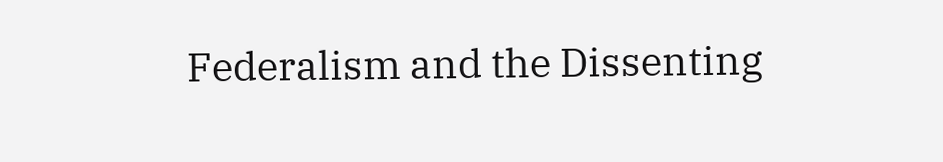Federalism and the Dissenting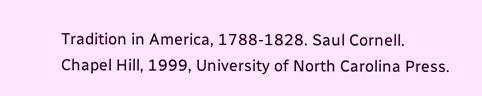Tradition in America, 1788-1828. Saul Cornell. Chapel Hill, 1999, University of North Carolina Press.